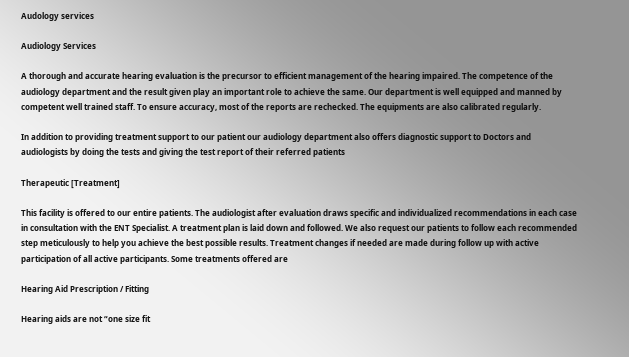Audology services

Audiology Services

A thorough and accurate hearing evaluation is the precursor to efficient management of the hearing impaired. The competence of the audiology department and the result given play an important role to achieve the same. Our department is well equipped and manned by competent well trained staff. To ensure accuracy, most of the reports are rechecked. The equipments are also calibrated regularly.

In addition to providing treatment support to our patient our audiology department also offers diagnostic support to Doctors and audiologists by doing the tests and giving the test report of their referred patients

Therapeutic [Treatment]

This facility is offered to our entire patients. The audiologist after evaluation draws specific and individualized recommendations in each case in consultation with the ENT Specialist. A treatment plan is laid down and followed. We also request our patients to follow each recommended step meticulously to help you achieve the best possible results. Treatment changes if needed are made during follow up with active participation of all active participants. Some treatments offered are

Hearing Aid Prescription / Fitting

Hearing aids are not “one size fit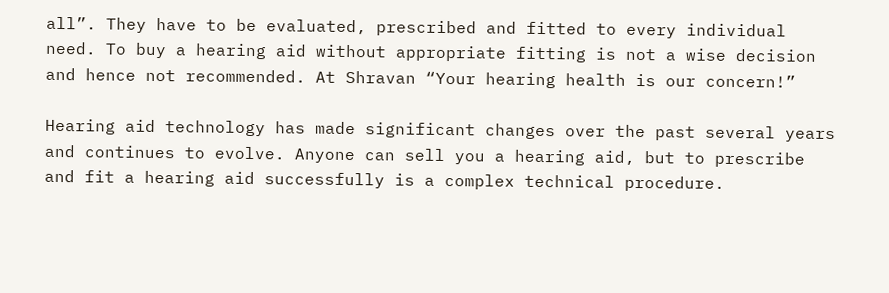all”. They have to be evaluated, prescribed and fitted to every individual need. To buy a hearing aid without appropriate fitting is not a wise decision and hence not recommended. At Shravan “Your hearing health is our concern!”

Hearing aid technology has made significant changes over the past several years and continues to evolve. Anyone can sell you a hearing aid, but to prescribe and fit a hearing aid successfully is a complex technical procedure.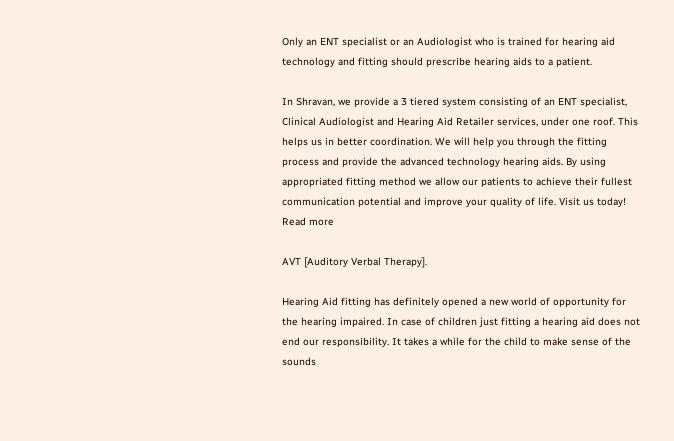Only an ENT specialist or an Audiologist who is trained for hearing aid technology and fitting should prescribe hearing aids to a patient.

In Shravan, we provide a 3 tiered system consisting of an ENT specialist, Clinical Audiologist and Hearing Aid Retailer services, under one roof. This helps us in better coordination. We will help you through the fitting process and provide the advanced technology hearing aids. By using appropriated fitting method we allow our patients to achieve their fullest communication potential and improve your quality of life. Visit us today!
Read more

AVT [Auditory Verbal Therapy].

Hearing Aid fitting has definitely opened a new world of opportunity for the hearing impaired. In case of children just fitting a hearing aid does not end our responsibility. It takes a while for the child to make sense of the sounds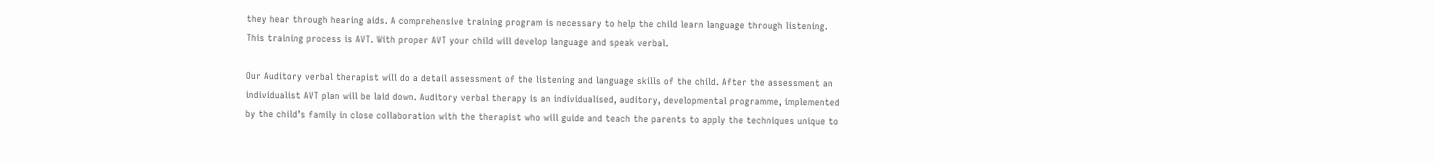they hear through hearing aids. A comprehensive training program is necessary to help the child learn language through listening. This training process is AVT. With proper AVT your child will develop language and speak verbal.

Our Auditory verbal therapist will do a detail assessment of the listening and language skills of the child. After the assessment an individualist AVT plan will be laid down. Auditory verbal therapy is an individualised, auditory, developmental programme, implemented by the child’s family in close collaboration with the therapist who will guide and teach the parents to apply the techniques unique to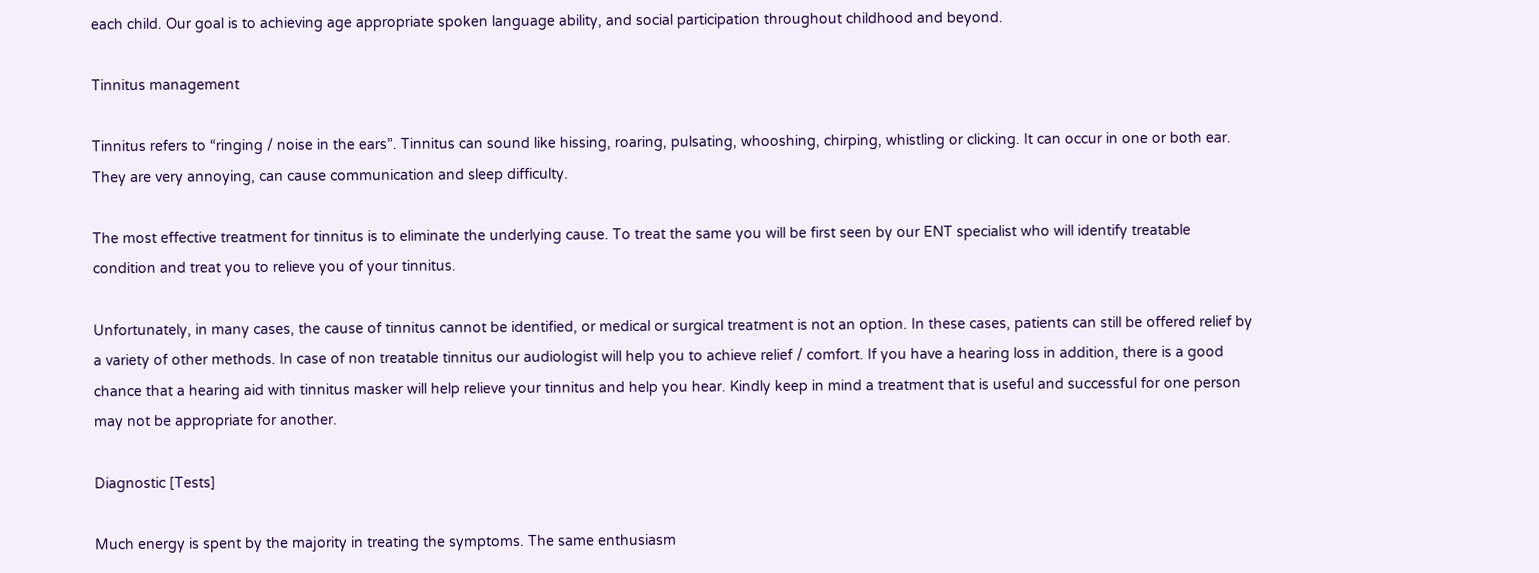each child. Our goal is to achieving age appropriate spoken language ability, and social participation throughout childhood and beyond.

Tinnitus management

Tinnitus refers to “ringing / noise in the ears”. Tinnitus can sound like hissing, roaring, pulsating, whooshing, chirping, whistling or clicking. It can occur in one or both ear. They are very annoying, can cause communication and sleep difficulty.

The most effective treatment for tinnitus is to eliminate the underlying cause. To treat the same you will be first seen by our ENT specialist who will identify treatable condition and treat you to relieve you of your tinnitus.

Unfortunately, in many cases, the cause of tinnitus cannot be identified, or medical or surgical treatment is not an option. In these cases, patients can still be offered relief by a variety of other methods. In case of non treatable tinnitus our audiologist will help you to achieve relief / comfort. If you have a hearing loss in addition, there is a good chance that a hearing aid with tinnitus masker will help relieve your tinnitus and help you hear. Kindly keep in mind a treatment that is useful and successful for one person may not be appropriate for another.

Diagnostic [Tests]

Much energy is spent by the majority in treating the symptoms. The same enthusiasm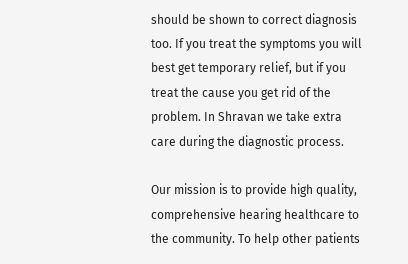should be shown to correct diagnosis too. If you treat the symptoms you will best get temporary relief, but if you treat the cause you get rid of the problem. In Shravan we take extra care during the diagnostic process.

Our mission is to provide high quality, comprehensive hearing healthcare to the community. To help other patients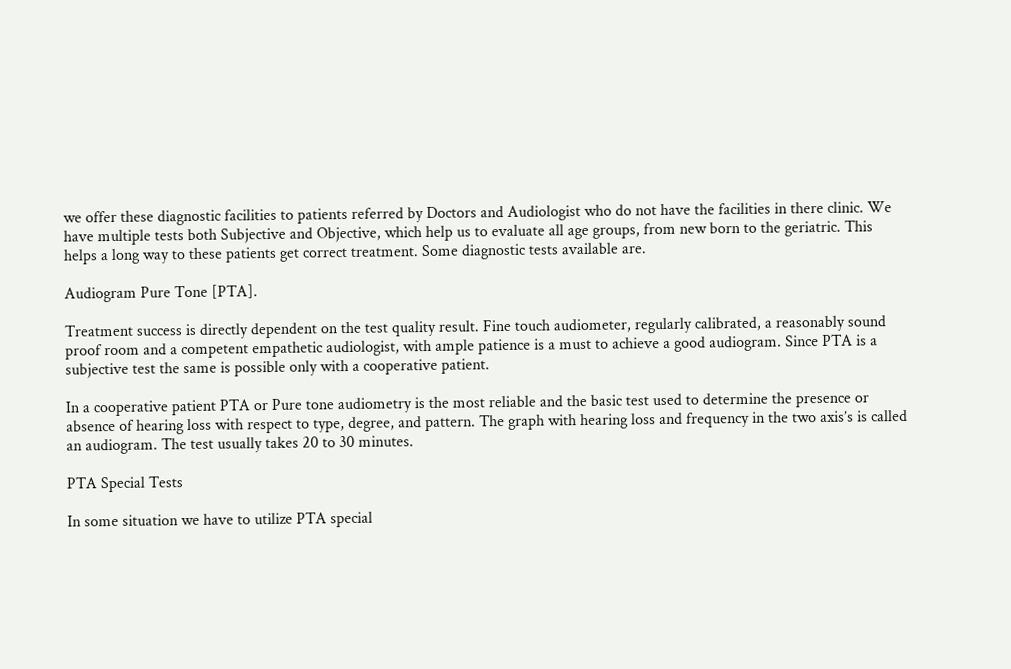we offer these diagnostic facilities to patients referred by Doctors and Audiologist who do not have the facilities in there clinic. We have multiple tests both Subjective and Objective, which help us to evaluate all age groups, from new born to the geriatric. This helps a long way to these patients get correct treatment. Some diagnostic tests available are.

Audiogram Pure Tone [PTA].

Treatment success is directly dependent on the test quality result. Fine touch audiometer, regularly calibrated, a reasonably sound proof room and a competent empathetic audiologist, with ample patience is a must to achieve a good audiogram. Since PTA is a subjective test the same is possible only with a cooperative patient.

In a cooperative patient PTA or Pure tone audiometry is the most reliable and the basic test used to determine the presence or absence of hearing loss with respect to type, degree, and pattern. The graph with hearing loss and frequency in the two axis’s is called an audiogram. The test usually takes 20 to 30 minutes.

PTA Special Tests

In some situation we have to utilize PTA special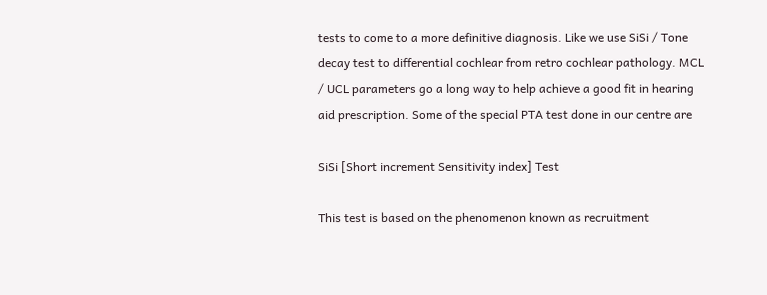tests to come to a more definitive diagnosis. Like we use SiSi / Tone decay test to differential cochlear from retro cochlear pathology. MCL / UCL parameters go a long way to help achieve a good fit in hearing aid prescription. Some of the special PTA test done in our centre are

SiSi [Short increment Sensitivity index] Test

This test is based on the phenomenon known as recruitment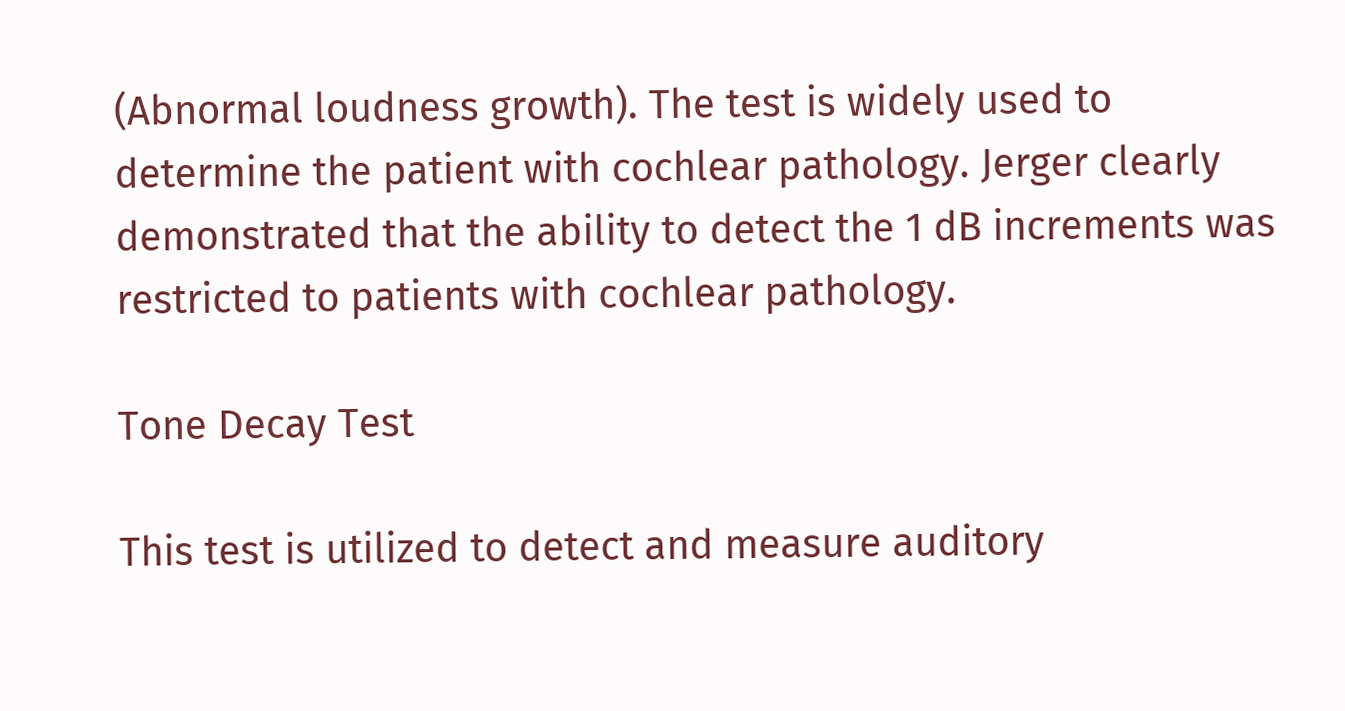(Abnormal loudness growth). The test is widely used to determine the patient with cochlear pathology. Jerger clearly demonstrated that the ability to detect the 1 dB increments was restricted to patients with cochlear pathology.

Tone Decay Test

This test is utilized to detect and measure auditory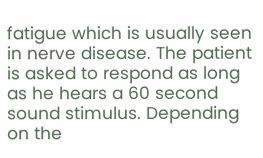fatigue which is usually seen in nerve disease. The patient is asked to respond as long as he hears a 60 second sound stimulus. Depending on the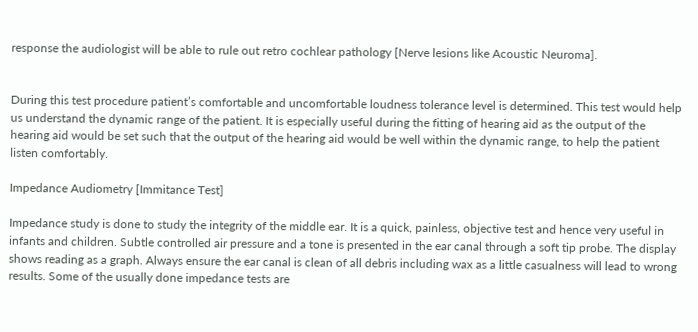response the audiologist will be able to rule out retro cochlear pathology [Nerve lesions like Acoustic Neuroma].


During this test procedure patient’s comfortable and uncomfortable loudness tolerance level is determined. This test would help us understand the dynamic range of the patient. It is especially useful during the fitting of hearing aid as the output of the hearing aid would be set such that the output of the hearing aid would be well within the dynamic range, to help the patient listen comfortably.

Impedance Audiometry [Immitance Test]

Impedance study is done to study the integrity of the middle ear. It is a quick, painless, objective test and hence very useful in infants and children. Subtle controlled air pressure and a tone is presented in the ear canal through a soft tip probe. The display shows reading as a graph. Always ensure the ear canal is clean of all debris including wax as a little casualness will lead to wrong results. Some of the usually done impedance tests are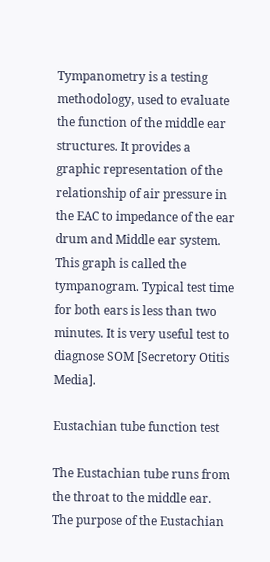Tympanometry is a testing methodology, used to evaluate the function of the middle ear structures. It provides a graphic representation of the relationship of air pressure in the EAC to impedance of the ear drum and Middle ear system. This graph is called the tympanogram. Typical test time for both ears is less than two minutes. It is very useful test to diagnose SOM [Secretory Otitis Media].

Eustachian tube function test

The Eustachian tube runs from the throat to the middle ear. The purpose of the Eustachian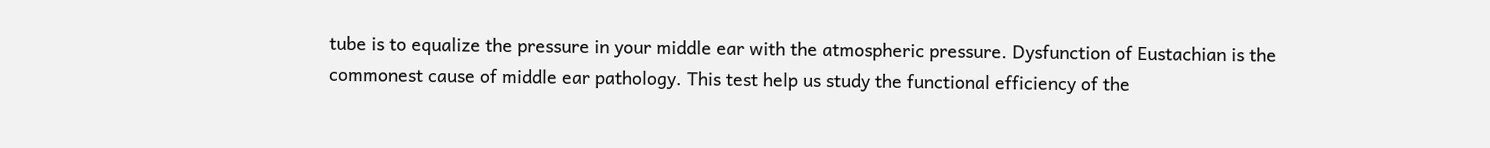tube is to equalize the pressure in your middle ear with the atmospheric pressure. Dysfunction of Eustachian is the commonest cause of middle ear pathology. This test help us study the functional efficiency of the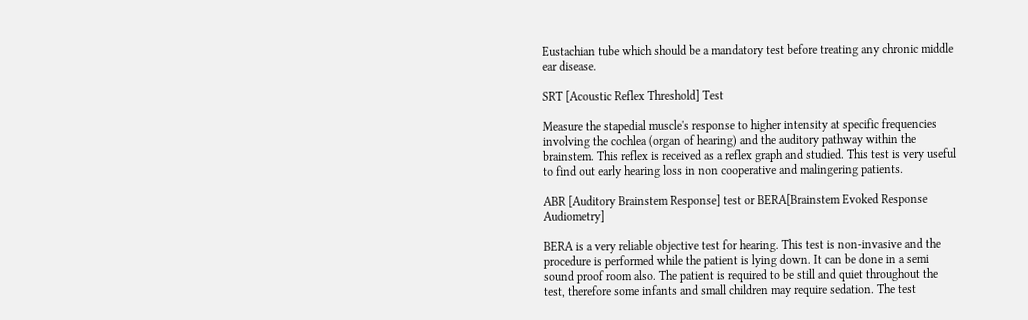Eustachian tube which should be a mandatory test before treating any chronic middle ear disease.

SRT [Acoustic Reflex Threshold] Test

Measure the stapedial muscle's response to higher intensity at specific frequencies involving the cochlea (organ of hearing) and the auditory pathway within the brainstem. This reflex is received as a reflex graph and studied. This test is very useful to find out early hearing loss in non cooperative and malingering patients.

ABR [Auditory Brainstem Response] test or BERA[Brainstem Evoked Response Audiometry]

BERA is a very reliable objective test for hearing. This test is non-invasive and the procedure is performed while the patient is lying down. It can be done in a semi sound proof room also. The patient is required to be still and quiet throughout the test, therefore some infants and small children may require sedation. The test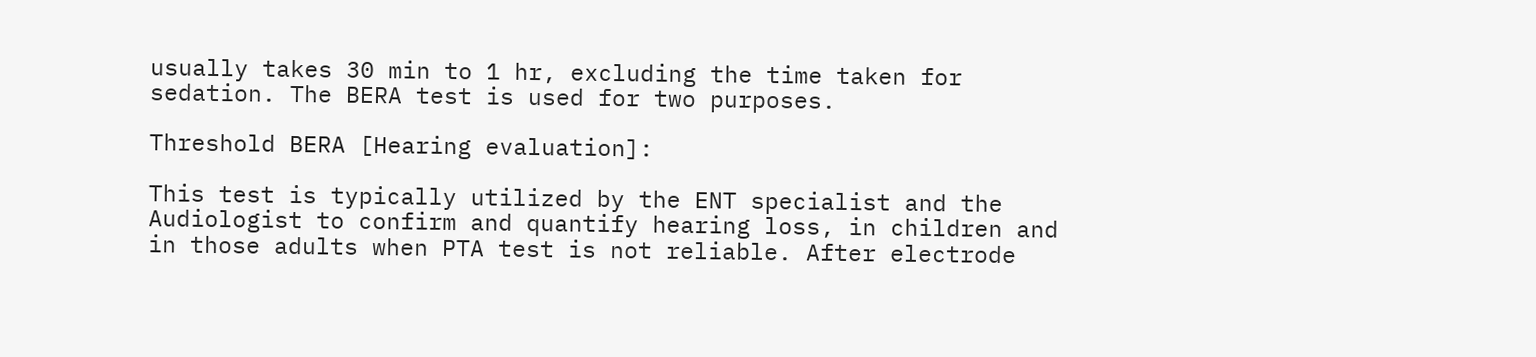usually takes 30 min to 1 hr, excluding the time taken for sedation. The BERA test is used for two purposes.

Threshold BERA [Hearing evaluation]:

This test is typically utilized by the ENT specialist and the Audiologist to confirm and quantify hearing loss, in children and in those adults when PTA test is not reliable. After electrode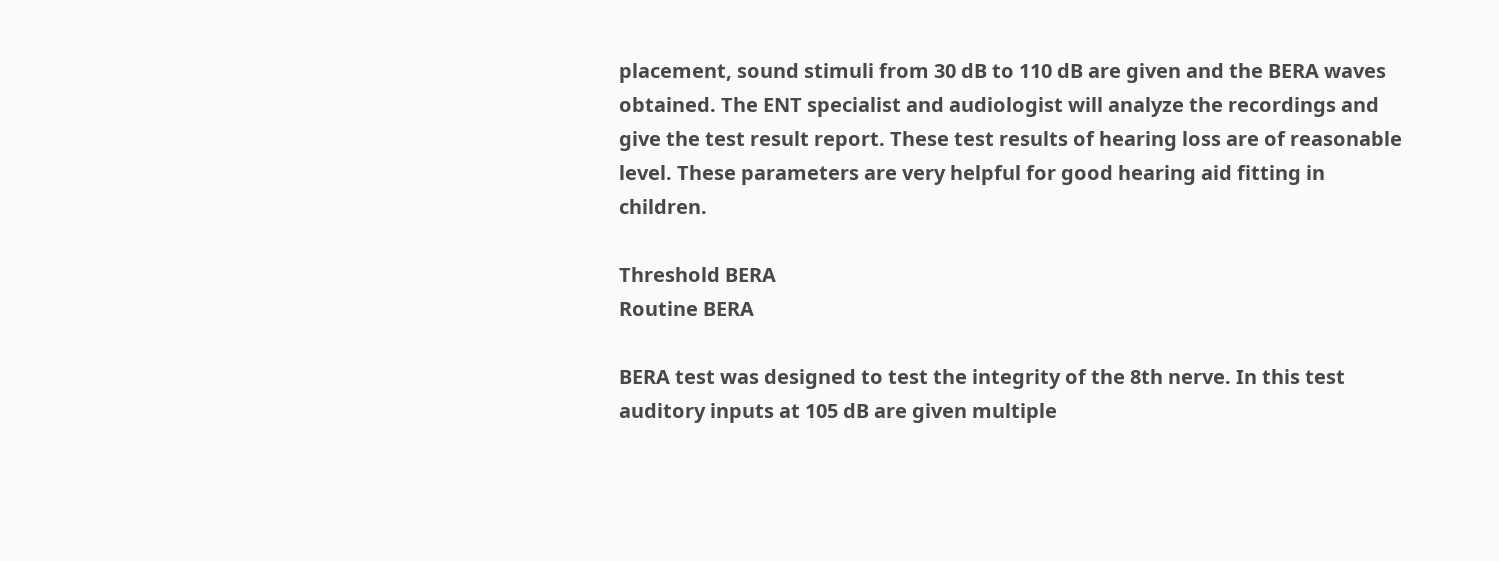placement, sound stimuli from 30 dB to 110 dB are given and the BERA waves obtained. The ENT specialist and audiologist will analyze the recordings and give the test result report. These test results of hearing loss are of reasonable level. These parameters are very helpful for good hearing aid fitting in children.

Threshold BERA
Routine BERA

BERA test was designed to test the integrity of the 8th nerve. In this test auditory inputs at 105 dB are given multiple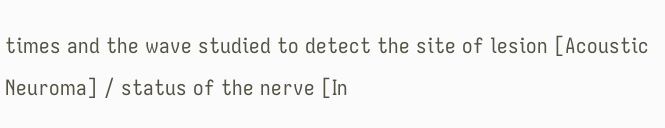times and the wave studied to detect the site of lesion [Acoustic Neuroma] / status of the nerve [In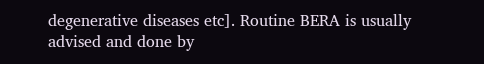degenerative diseases etc]. Routine BERA is usually advised and done by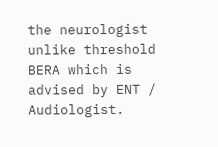the neurologist unlike threshold BERA which is advised by ENT / Audiologist.